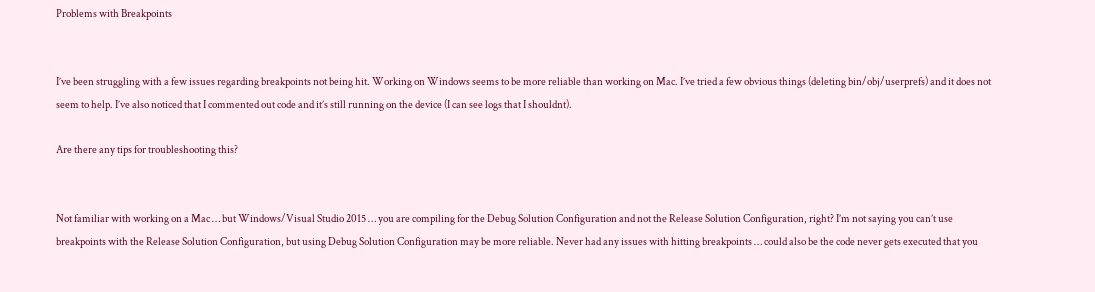Problems with Breakpoints


I’ve been struggling with a few issues regarding breakpoints not being hit. Working on Windows seems to be more reliable than working on Mac. I’ve tried a few obvious things (deleting bin/obj/userprefs) and it does not seem to help. I’ve also noticed that I commented out code and it’s still running on the device (I can see logs that I shouldnt).

Are there any tips for troubleshooting this?


Not familiar with working on a Mac … but Windows/Visual Studio 2015 … you are compiling for the Debug Solution Configuration and not the Release Solution Configuration, right? I’m not saying you can’t use breakpoints with the Release Solution Configuration, but using Debug Solution Configuration may be more reliable. Never had any issues with hitting breakpoints … could also be the code never gets executed that you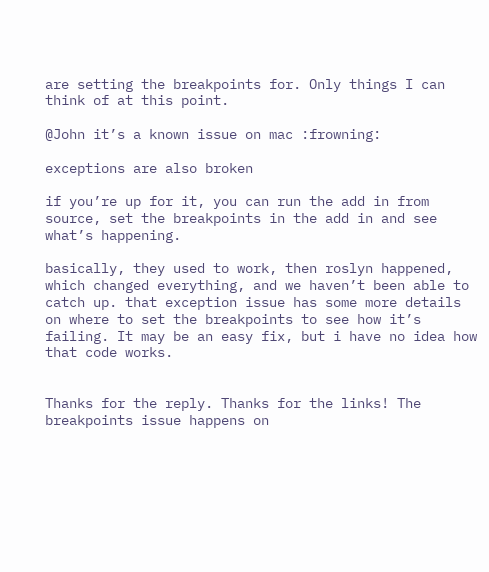are setting the breakpoints for. Only things I can think of at this point.

@John it’s a known issue on mac :frowning:

exceptions are also broken

if you’re up for it, you can run the add in from source, set the breakpoints in the add in and see what’s happening.

basically, they used to work, then roslyn happened, which changed everything, and we haven’t been able to catch up. that exception issue has some more details on where to set the breakpoints to see how it’s failing. It may be an easy fix, but i have no idea how that code works.


Thanks for the reply. Thanks for the links! The breakpoints issue happens on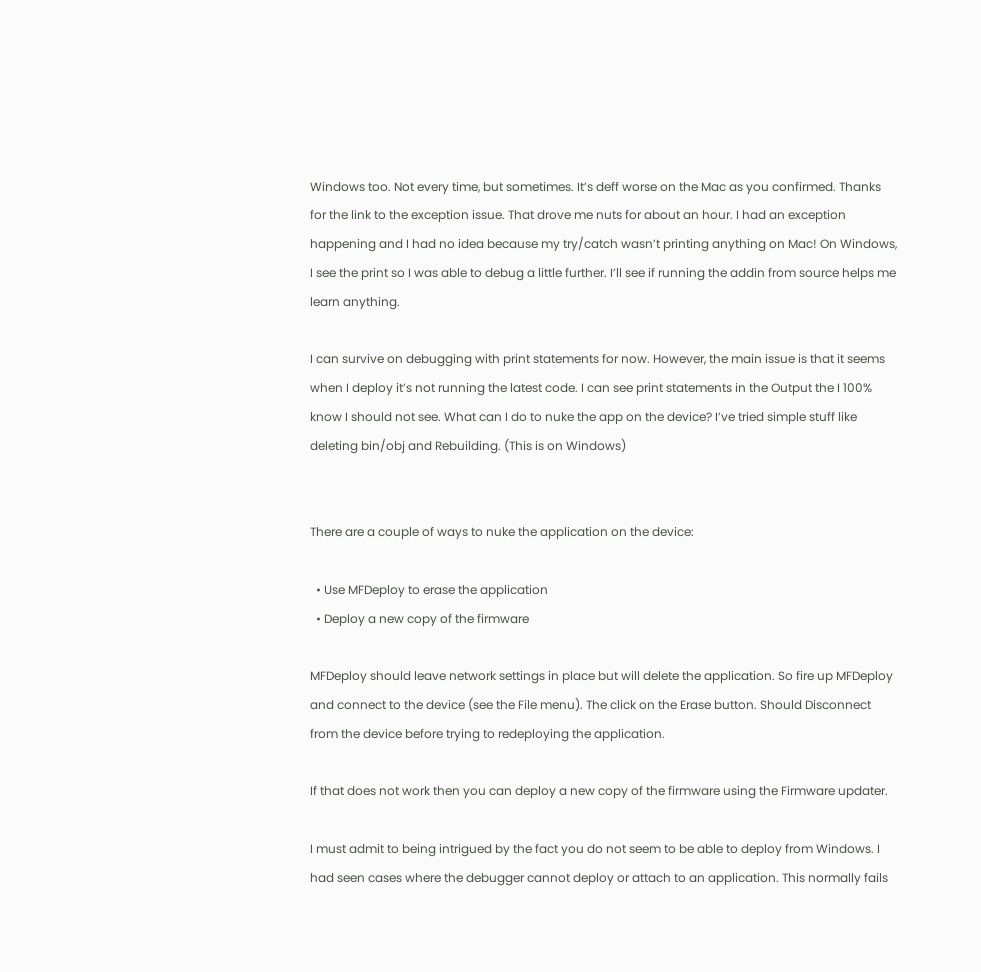Windows too. Not every time, but sometimes. It’s deff worse on the Mac as you confirmed. Thanks for the link to the exception issue. That drove me nuts for about an hour. I had an exception happening and I had no idea because my try/catch wasn’t printing anything on Mac! On Windows, I see the print so I was able to debug a little further. I’ll see if running the addin from source helps me learn anything.

I can survive on debugging with print statements for now. However, the main issue is that it seems when I deploy it’s not running the latest code. I can see print statements in the Output the I 100% know I should not see. What can I do to nuke the app on the device? I’ve tried simple stuff like deleting bin/obj and Rebuilding. (This is on Windows)


There are a couple of ways to nuke the application on the device:

  • Use MFDeploy to erase the application
  • Deploy a new copy of the firmware

MFDeploy should leave network settings in place but will delete the application. So fire up MFDeploy and connect to the device (see the File menu). The click on the Erase button. Should Disconnect from the device before trying to redeploying the application.

If that does not work then you can deploy a new copy of the firmware using the Firmware updater.

I must admit to being intrigued by the fact you do not seem to be able to deploy from Windows. I had seen cases where the debugger cannot deploy or attach to an application. This normally fails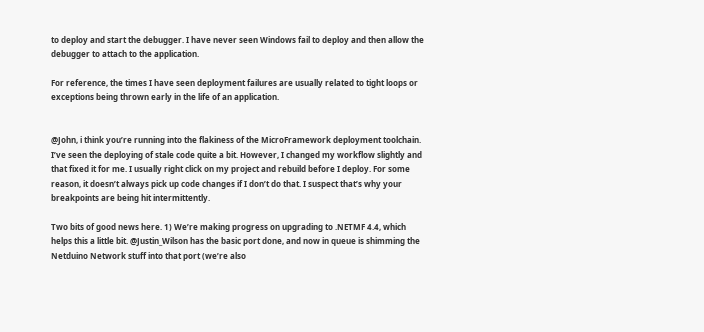to deploy and start the debugger. I have never seen Windows fail to deploy and then allow the debugger to attach to the application.

For reference, the times I have seen deployment failures are usually related to tight loops or exceptions being thrown early in the life of an application.


@John, i think you’re running into the flakiness of the MicroFramework deployment toolchain. I’ve seen the deploying of stale code quite a bit. However, I changed my workflow slightly and that fixed it for me. I usually right click on my project and rebuild before I deploy. For some reason, it doesn’t always pick up code changes if I don’t do that. I suspect that’s why your breakpoints are being hit intermittently.

Two bits of good news here. 1) We’re making progress on upgrading to .NETMF 4.4, which helps this a little bit. @Justin_Wilson has the basic port done, and now in queue is shimming the Netduino Network stuff into that port (we’re also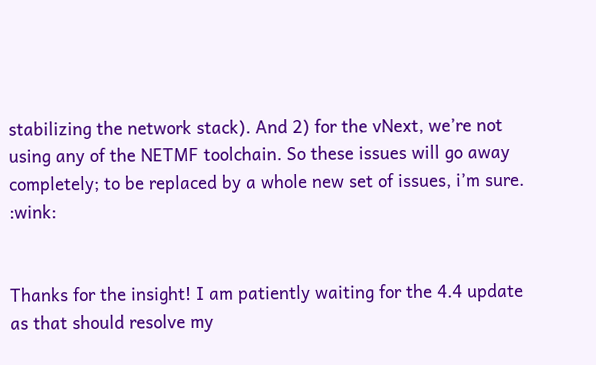stabilizing the network stack). And 2) for the vNext, we’re not using any of the NETMF toolchain. So these issues will go away completely; to be replaced by a whole new set of issues, i’m sure. :wink:


Thanks for the insight! I am patiently waiting for the 4.4 update as that should resolve my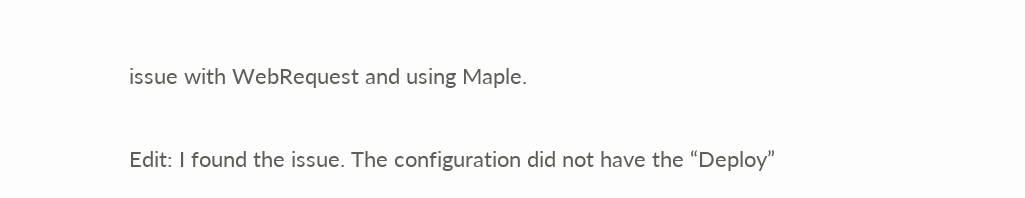issue with WebRequest and using Maple.

Edit: I found the issue. The configuration did not have the “Deploy”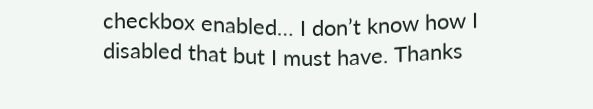checkbox enabled… I don’t know how I disabled that but I must have. Thanks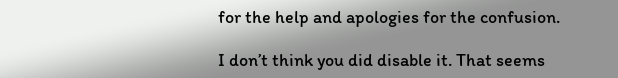for the help and apologies for the confusion.

I don’t think you did disable it. That seems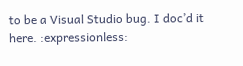to be a Visual Studio bug. I doc’d it here. :expressionless: